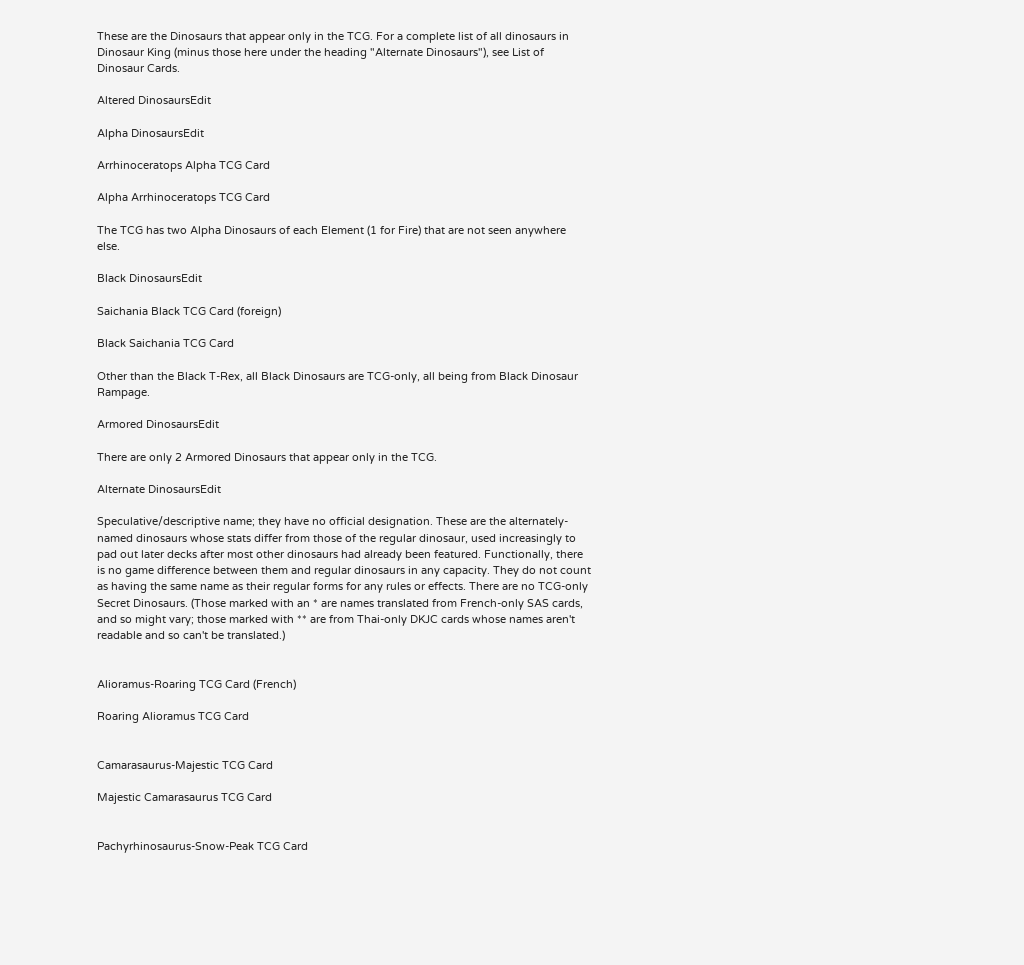These are the Dinosaurs that appear only in the TCG. For a complete list of all dinosaurs in Dinosaur King (minus those here under the heading "Alternate Dinosaurs"), see List of Dinosaur Cards.

Altered DinosaursEdit

Alpha DinosaursEdit

Arrhinoceratops Alpha TCG Card

Alpha Arrhinoceratops TCG Card

The TCG has two Alpha Dinosaurs of each Element (1 for Fire) that are not seen anywhere else.

Black DinosaursEdit

Saichania Black TCG Card (foreign)

Black Saichania TCG Card

Other than the Black T-Rex, all Black Dinosaurs are TCG-only, all being from Black Dinosaur Rampage.

Armored DinosaursEdit

There are only 2 Armored Dinosaurs that appear only in the TCG.

Alternate DinosaursEdit

Speculative/descriptive name; they have no official designation. These are the alternately-named dinosaurs whose stats differ from those of the regular dinosaur, used increasingly to pad out later decks after most other dinosaurs had already been featured. Functionally, there is no game difference between them and regular dinosaurs in any capacity. They do not count as having the same name as their regular forms for any rules or effects. There are no TCG-only Secret Dinosaurs. (Those marked with an * are names translated from French-only SAS cards, and so might vary; those marked with ** are from Thai-only DKJC cards whose names aren't readable and so can't be translated.)


Alioramus-Roaring TCG Card (French)

Roaring Alioramus TCG Card


Camarasaurus-Majestic TCG Card

Majestic Camarasaurus TCG Card


Pachyrhinosaurus-Snow-Peak TCG Card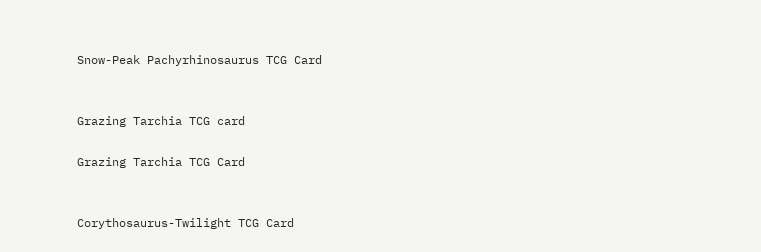Snow-Peak Pachyrhinosaurus TCG Card


Grazing Tarchia TCG card

Grazing Tarchia TCG Card


Corythosaurus-Twilight TCG Card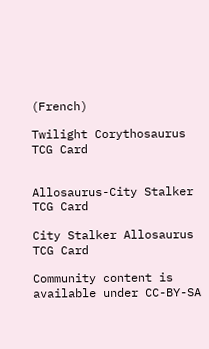(French)

Twilight Corythosaurus TCG Card


Allosaurus-City Stalker TCG Card

City Stalker Allosaurus TCG Card

Community content is available under CC-BY-SA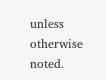unless otherwise noted.